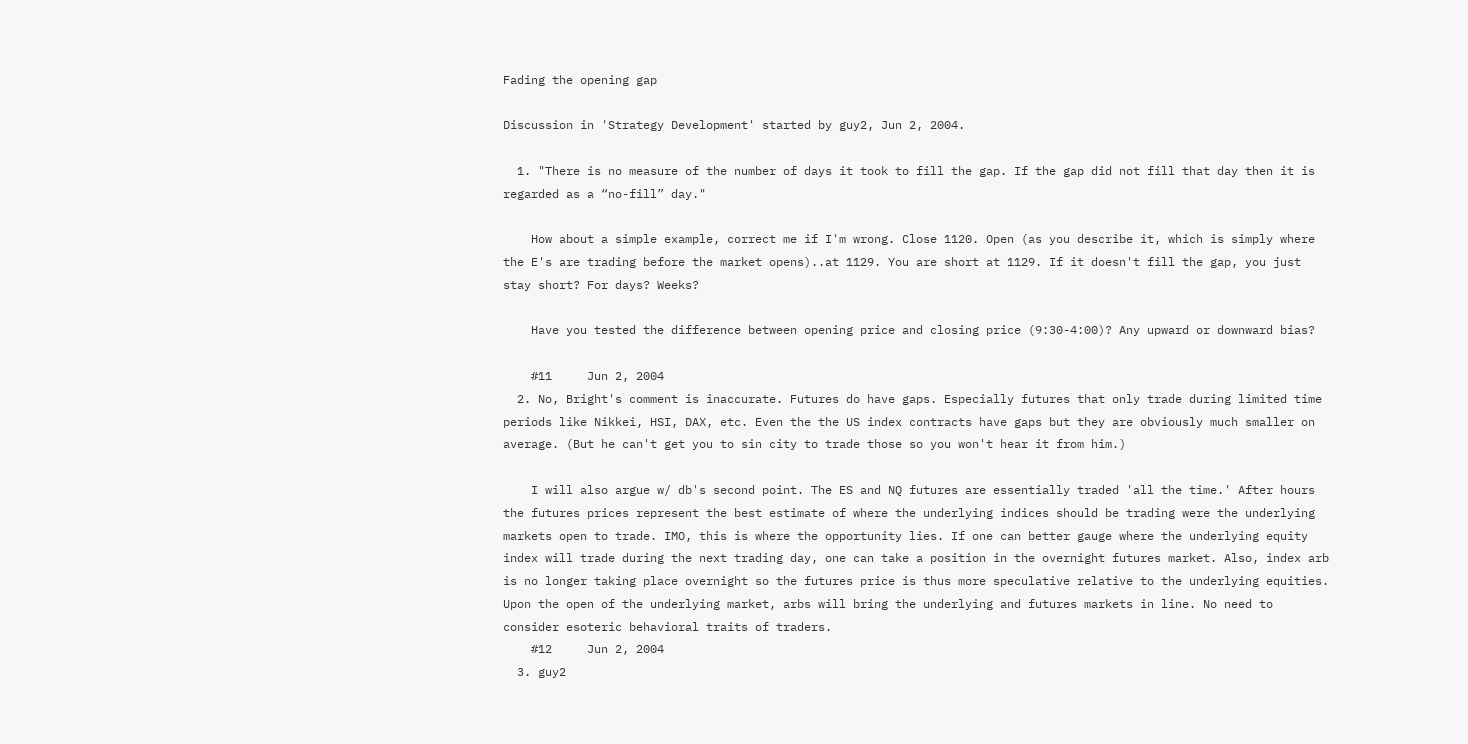Fading the opening gap

Discussion in 'Strategy Development' started by guy2, Jun 2, 2004.

  1. "There is no measure of the number of days it took to fill the gap. If the gap did not fill that day then it is regarded as a “no-fill” day."

    How about a simple example, correct me if I'm wrong. Close 1120. Open (as you describe it, which is simply where the E's are trading before the market opens)..at 1129. You are short at 1129. If it doesn't fill the gap, you just stay short? For days? Weeks?

    Have you tested the difference between opening price and closing price (9:30-4:00)? Any upward or downward bias?

    #11     Jun 2, 2004
  2. No, Bright's comment is inaccurate. Futures do have gaps. Especially futures that only trade during limited time periods like Nikkei, HSI, DAX, etc. Even the the US index contracts have gaps but they are obviously much smaller on average. (But he can't get you to sin city to trade those so you won't hear it from him.)

    I will also argue w/ db's second point. The ES and NQ futures are essentially traded 'all the time.' After hours the futures prices represent the best estimate of where the underlying indices should be trading were the underlying markets open to trade. IMO, this is where the opportunity lies. If one can better gauge where the underlying equity index will trade during the next trading day, one can take a position in the overnight futures market. Also, index arb is no longer taking place overnight so the futures price is thus more speculative relative to the underlying equities. Upon the open of the underlying market, arbs will bring the underlying and futures markets in line. No need to consider esoteric behavioral traits of traders.
    #12     Jun 2, 2004
  3. guy2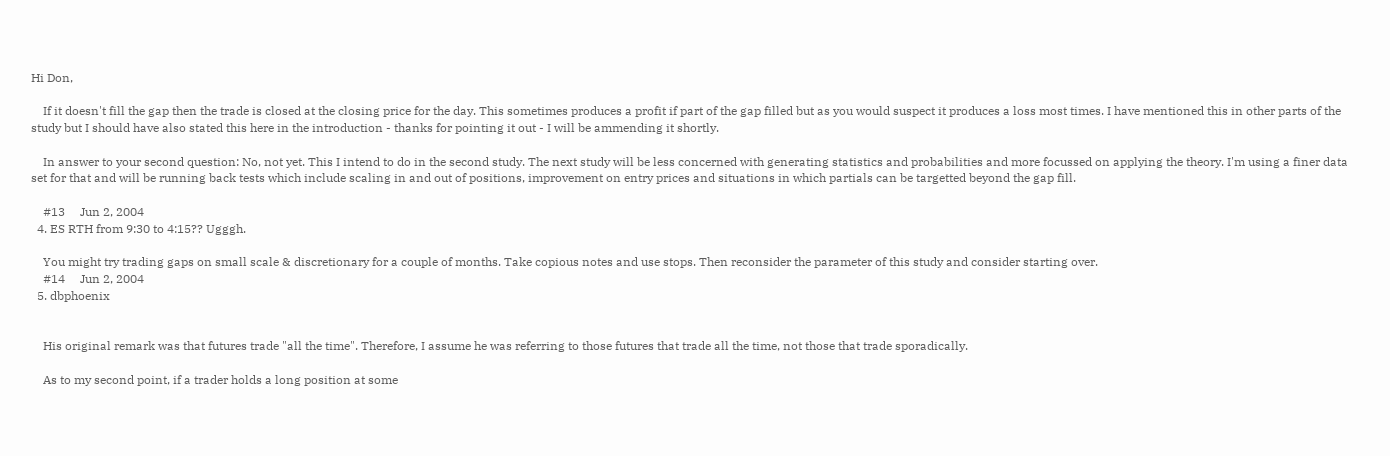Hi Don,

    If it doesn't fill the gap then the trade is closed at the closing price for the day. This sometimes produces a profit if part of the gap filled but as you would suspect it produces a loss most times. I have mentioned this in other parts of the study but I should have also stated this here in the introduction - thanks for pointing it out - I will be ammending it shortly.

    In answer to your second question: No, not yet. This I intend to do in the second study. The next study will be less concerned with generating statistics and probabilities and more focussed on applying the theory. I'm using a finer data set for that and will be running back tests which include scaling in and out of positions, improvement on entry prices and situations in which partials can be targetted beyond the gap fill.

    #13     Jun 2, 2004
  4. ES RTH from 9:30 to 4:15?? Ugggh.

    You might try trading gaps on small scale & discretionary for a couple of months. Take copious notes and use stops. Then reconsider the parameter of this study and consider starting over.
    #14     Jun 2, 2004
  5. dbphoenix


    His original remark was that futures trade "all the time". Therefore, I assume he was referring to those futures that trade all the time, not those that trade sporadically.

    As to my second point, if a trader holds a long position at some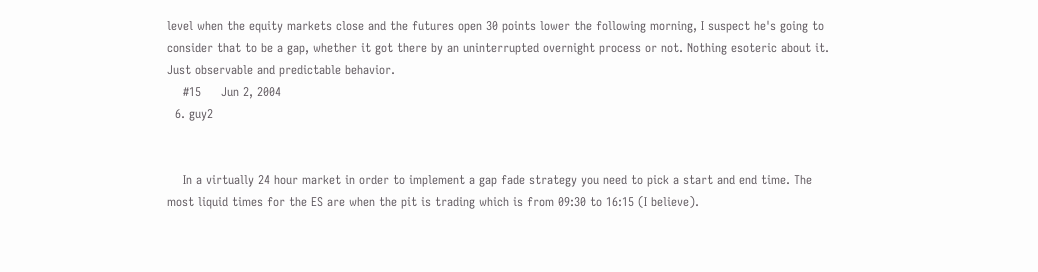level when the equity markets close and the futures open 30 points lower the following morning, I suspect he's going to consider that to be a gap, whether it got there by an uninterrupted overnight process or not. Nothing esoteric about it. Just observable and predictable behavior.
    #15     Jun 2, 2004
  6. guy2


    In a virtually 24 hour market in order to implement a gap fade strategy you need to pick a start and end time. The most liquid times for the ES are when the pit is trading which is from 09:30 to 16:15 (I believe).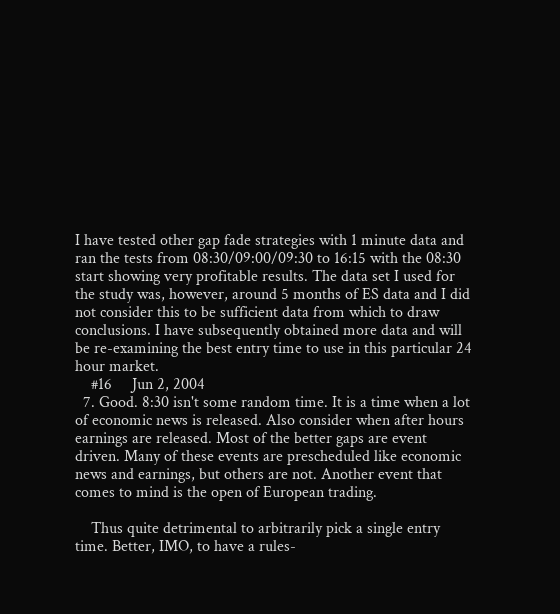I have tested other gap fade strategies with 1 minute data and ran the tests from 08:30/09:00/09:30 to 16:15 with the 08:30 start showing very profitable results. The data set I used for the study was, however, around 5 months of ES data and I did not consider this to be sufficient data from which to draw conclusions. I have subsequently obtained more data and will be re-examining the best entry time to use in this particular 24 hour market.
    #16     Jun 2, 2004
  7. Good. 8:30 isn't some random time. It is a time when a lot of economic news is released. Also consider when after hours earnings are released. Most of the better gaps are event driven. Many of these events are prescheduled like economic news and earnings, but others are not. Another event that comes to mind is the open of European trading.

    Thus quite detrimental to arbitrarily pick a single entry time. Better, IMO, to have a rules-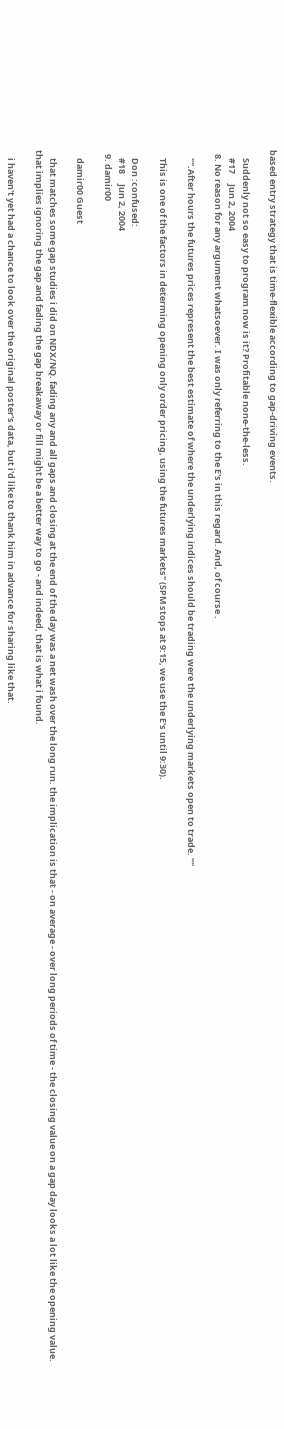based entry strategy that is time-flexible according to gap-driving events.

    Suddenly not so easy to program now is it? Profitable none-the-less.
    #17     Jun 2, 2004
  8. No reason for any argument whatsoever. I was only referring to the E's in this regard. And, of course .

    "".After hours the futures prices represent the best estimate of where the underlying indices should be trading were the underlying markets open to trade. ""

    This is one of the factors in determing opening only order pricing, using the futures markets" (SPM stops at 9:15, we use the E's until 9:30).

    Don :confused:
    #18     Jun 2, 2004
  9. damir00

    damir00 Guest

    that matches some gap studies i did on NDX/NQ. fading any and all gaps and closing at the end of the day was a net wash over the long run. the implication is that - on average - over long periods of time - the closing value on a gap day looks a lot like the opening value. that implies ignoring the gap and fading the gap breakaway or fill might be a better way to go - and indeed, that is what i found.

    i haven't yet had a chance to look over the original poster's data, but i'd like to thank him in advance for sharing like that.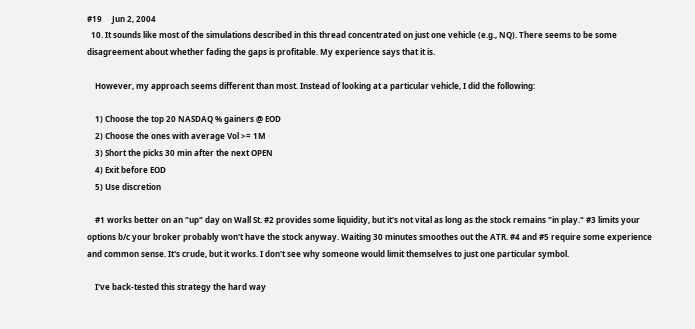#19     Jun 2, 2004
  10. It sounds like most of the simulations described in this thread concentrated on just one vehicle (e.g., NQ). There seems to be some disagreement about whether fading the gaps is profitable. My experience says that it is.

    However, my approach seems different than most. Instead of looking at a particular vehicle, I did the following:

    1) Choose the top 20 NASDAQ % gainers @ EOD
    2) Choose the ones with average Vol >= 1M
    3) Short the picks 30 min after the next OPEN
    4) Exit before EOD
    5) Use discretion

    #1 works better on an "up" day on Wall St. #2 provides some liquidity, but it's not vital as long as the stock remains "in play." #3 limits your options b/c your broker probably won't have the stock anyway. Waiting 30 minutes smoothes out the ATR. #4 and #5 require some experience and common sense. It's crude, but it works. I don't see why someone would limit themselves to just one particular symbol.

    I've back-tested this strategy the hard way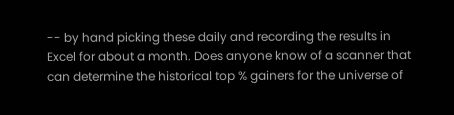-- by hand picking these daily and recording the results in Excel for about a month. Does anyone know of a scanner that can determine the historical top % gainers for the universe of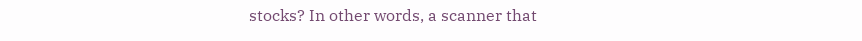stocks? In other words, a scanner that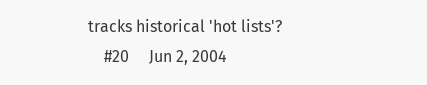tracks historical 'hot lists'?
    #20     Jun 2, 2004